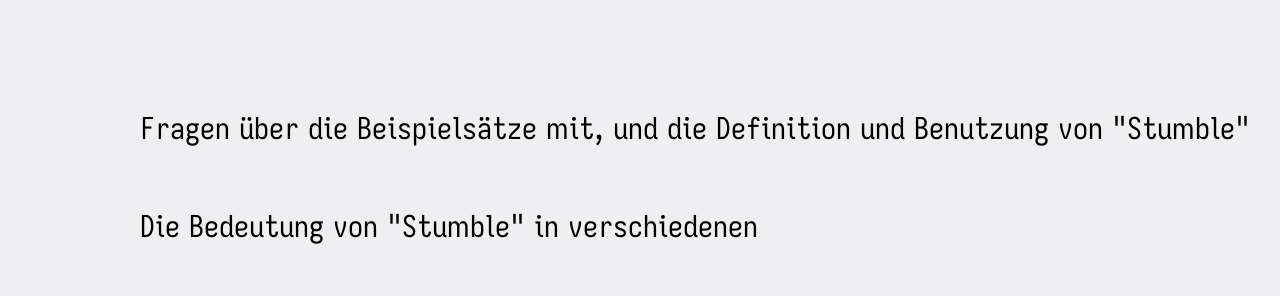Fragen über die Beispielsätze mit, und die Definition und Benutzung von "Stumble"

Die Bedeutung von "Stumble" in verschiedenen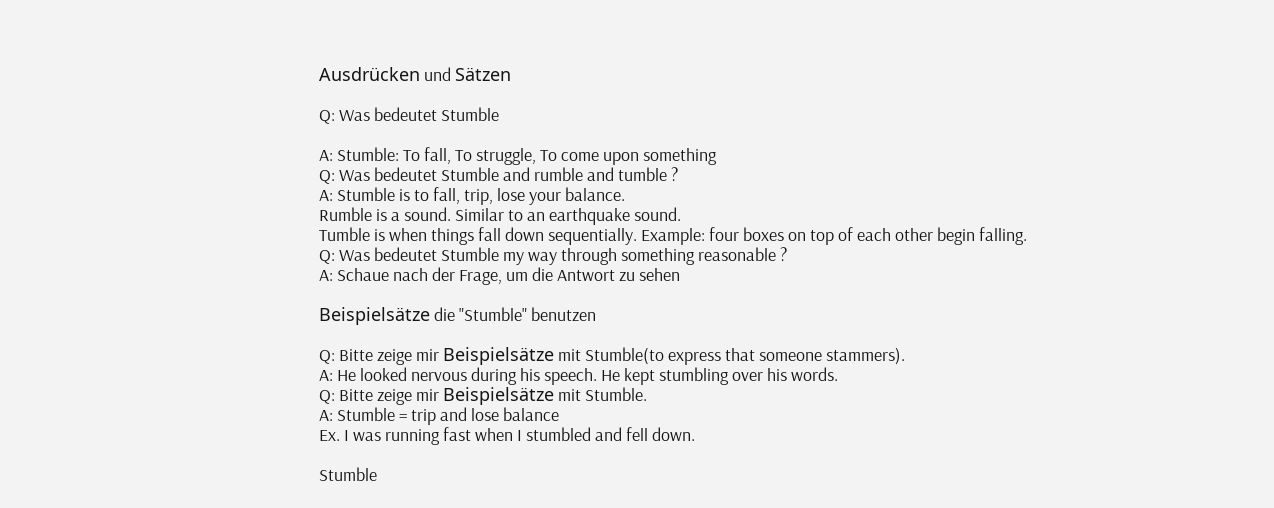Ausdrücken und Sätzen

Q: Was bedeutet Stumble

A: Stumble: To fall, To struggle, To come upon something
Q: Was bedeutet Stumble and rumble and tumble ?
A: Stumble is to fall, trip, lose your balance.
Rumble is a sound. Similar to an earthquake sound.
Tumble is when things fall down sequentially. Example: four boxes on top of each other begin falling.
Q: Was bedeutet Stumble my way through something reasonable ?
A: Schaue nach der Frage, um die Antwort zu sehen

Beispielsätze die "Stumble" benutzen

Q: Bitte zeige mir Beispielsätze mit Stumble(to express that someone stammers).
A: He looked nervous during his speech. He kept stumbling over his words.
Q: Bitte zeige mir Beispielsätze mit Stumble.
A: Stumble = trip and lose balance
Ex. I was running fast when I stumbled and fell down.

Stumble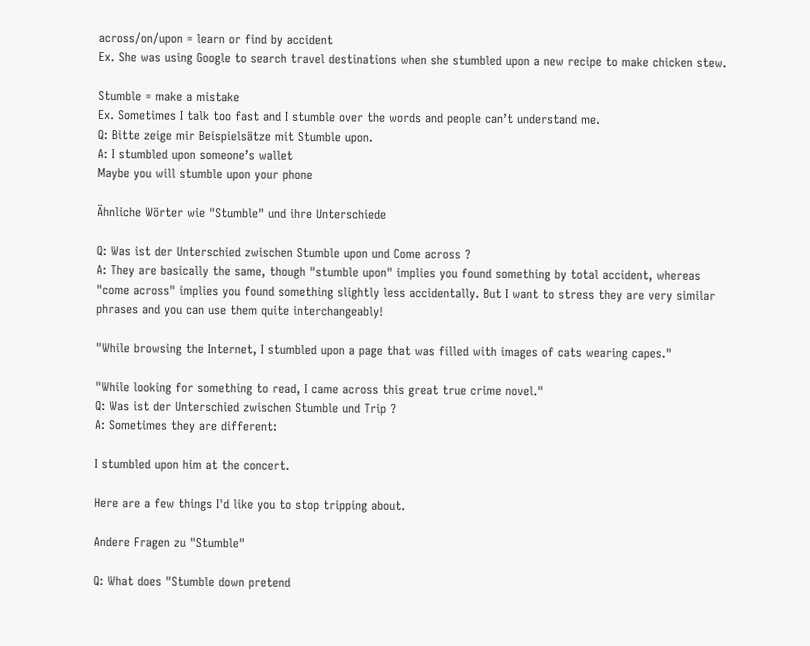across/on/upon = learn or find by accident
Ex. She was using Google to search travel destinations when she stumbled upon a new recipe to make chicken stew.

Stumble = make a mistake
Ex. Sometimes I talk too fast and I stumble over the words and people can’t understand me.
Q: Bitte zeige mir Beispielsätze mit Stumble upon.
A: I stumbled upon someone’s wallet
Maybe you will stumble upon your phone

Ähnliche Wörter wie "Stumble" und ihre Unterschiede

Q: Was ist der Unterschied zwischen Stumble upon und Come across ?
A: They are basically the same, though "stumble upon" implies you found something by total accident, whereas "come across" implies you found something slightly less accidentally. But I want to stress they are very similar phrases and you can use them quite interchangeably!

"While browsing the Internet, I stumbled upon a page that was filled with images of cats wearing capes."

"While looking for something to read, I came across this great true crime novel."
Q: Was ist der Unterschied zwischen Stumble und Trip ?
A: Sometimes they are different:

I stumbled upon him at the concert.

Here are a few things I'd like you to stop tripping about.

Andere Fragen zu "Stumble"

Q: What does "Stumble down pretend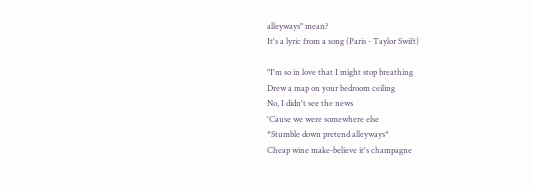alleyways" mean?
It's a lyric from a song (Paris - Taylor Swift)

"I'm so in love that I might stop breathing
Drew a map on your bedroom ceiling
No, I didn't see the news
'Cause we were somewhere else
*Stumble down pretend alleyways*
Cheap wine make-believe it's champagne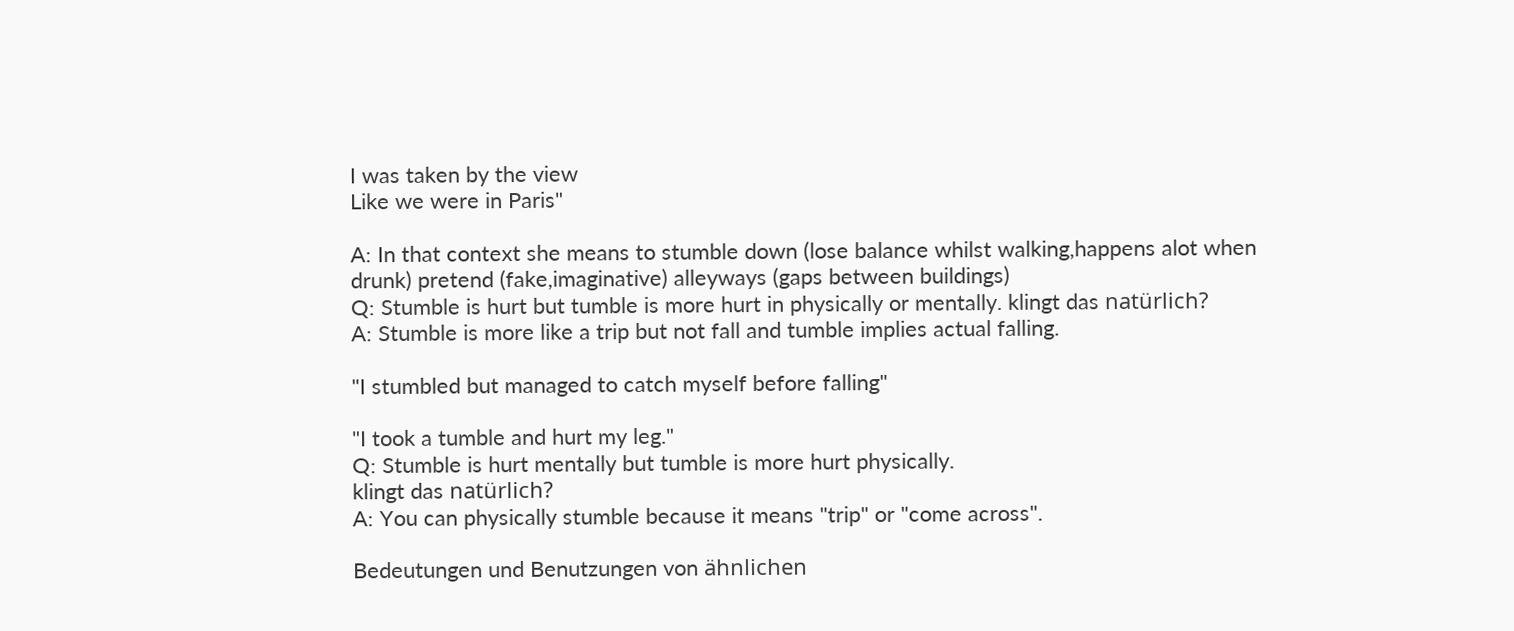I was taken by the view
Like we were in Paris"

A: In that context she means to stumble down (lose balance whilst walking,happens alot when drunk) pretend (fake,imaginative) alleyways (gaps between buildings)
Q: Stumble is hurt but tumble is more hurt in physically or mentally. klingt das natürlich?
A: Stumble is more like a trip but not fall and tumble implies actual falling.

"I stumbled but managed to catch myself before falling"

"I took a tumble and hurt my leg."
Q: Stumble is hurt mentally but tumble is more hurt physically.
klingt das natürlich?
A: You can physically stumble because it means "trip" or "come across".

Bedeutungen und Benutzungen von ähnlichen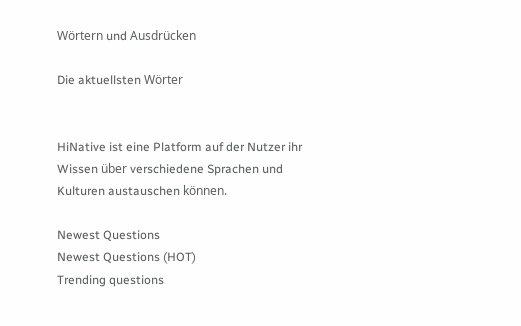Wörtern und Ausdrücken

Die aktuellsten Wörter


HiNative ist eine Platform auf der Nutzer ihr Wissen über verschiedene Sprachen und Kulturen austauschen können.

Newest Questions
Newest Questions (HOT)
Trending questions